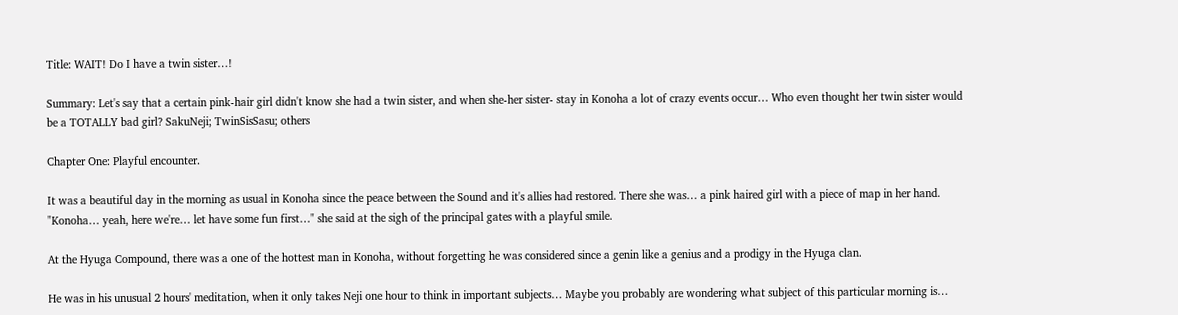Title: WAIT! Do I have a twin sister…!

Summary: Let's say that a certain pink-hair girl didn't know she had a twin sister, and when she-her sister- stay in Konoha a lot of crazy events occur… Who even thought her twin sister would be a TOTALLY bad girl? SakuNeji; TwinSisSasu; others

Chapter One: Playful encounter.

It was a beautiful day in the morning as usual in Konoha since the peace between the Sound and it's allies had restored. There she was… a pink haired girl with a piece of map in her hand. "Konoha… yeah, here we're… let have some fun first…" she said at the sigh of the principal gates with a playful smile.

At the Hyuga Compound, there was a one of the hottest man in Konoha, without forgetting he was considered since a genin like a genius and a prodigy in the Hyuga clan.

He was in his unusual 2 hours' meditation, when it only takes Neji one hour to think in important subjects… Maybe you probably are wondering what subject of this particular morning is…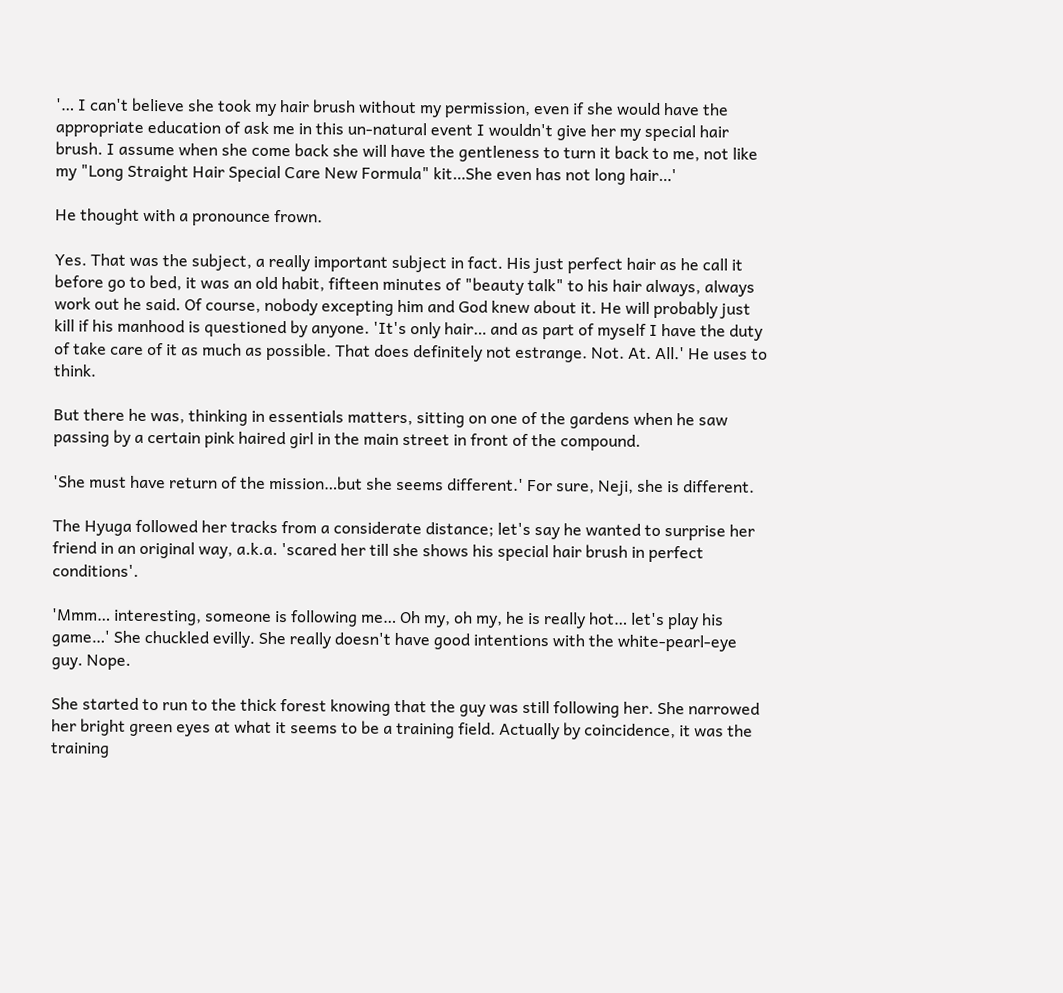'… I can't believe she took my hair brush without my permission, even if she would have the appropriate education of ask me in this un-natural event I wouldn't give her my special hair brush. I assume when she come back she will have the gentleness to turn it back to me, not like my "Long Straight Hair Special Care New Formula" kit…She even has not long hair…'

He thought with a pronounce frown.

Yes. That was the subject, a really important subject in fact. His just perfect hair as he call it before go to bed, it was an old habit, fifteen minutes of "beauty talk" to his hair always, always work out he said. Of course, nobody excepting him and God knew about it. He will probably just kill if his manhood is questioned by anyone. 'It's only hair… and as part of myself I have the duty of take care of it as much as possible. That does definitely not estrange. Not. At. All.' He uses to think.

But there he was, thinking in essentials matters, sitting on one of the gardens when he saw passing by a certain pink haired girl in the main street in front of the compound.

'She must have return of the mission…but she seems different.' For sure, Neji, she is different.

The Hyuga followed her tracks from a considerate distance; let's say he wanted to surprise her friend in an original way, a.k.a. 'scared her till she shows his special hair brush in perfect conditions'.

'Mmm… interesting, someone is following me… Oh my, oh my, he is really hot… let's play his game…' She chuckled evilly. She really doesn't have good intentions with the white-pearl-eye guy. Nope.

She started to run to the thick forest knowing that the guy was still following her. She narrowed her bright green eyes at what it seems to be a training field. Actually by coincidence, it was the training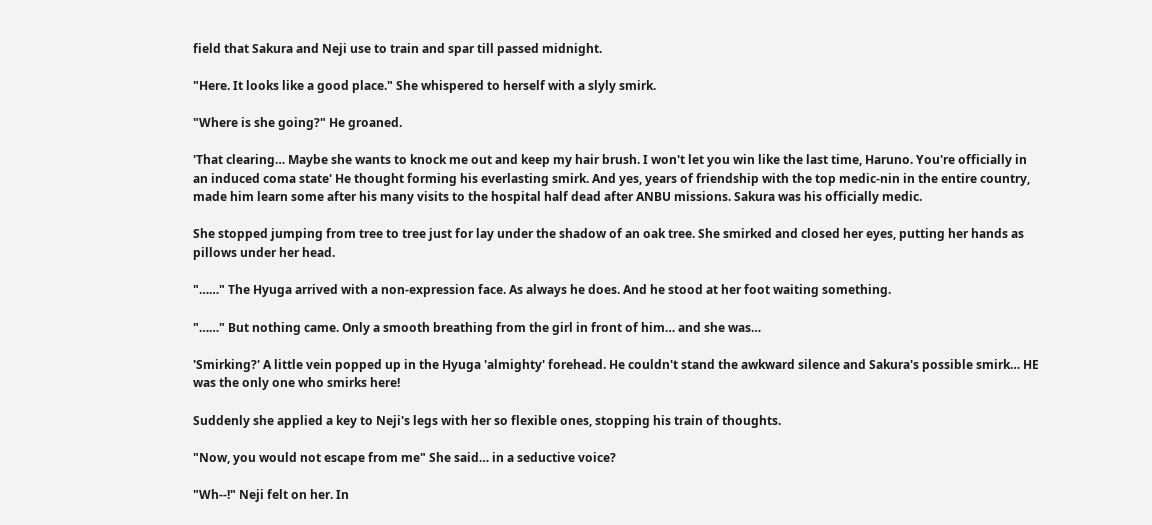field that Sakura and Neji use to train and spar till passed midnight.

"Here. It looks like a good place." She whispered to herself with a slyly smirk.

"Where is she going?" He groaned.

'That clearing… Maybe she wants to knock me out and keep my hair brush. I won't let you win like the last time, Haruno. You're officially in an induced coma state' He thought forming his everlasting smirk. And yes, years of friendship with the top medic-nin in the entire country, made him learn some after his many visits to the hospital half dead after ANBU missions. Sakura was his officially medic.

She stopped jumping from tree to tree just for lay under the shadow of an oak tree. She smirked and closed her eyes, putting her hands as pillows under her head.

"……" The Hyuga arrived with a non-expression face. As always he does. And he stood at her foot waiting something.

"……" But nothing came. Only a smooth breathing from the girl in front of him… and she was…

'Smirking?' A little vein popped up in the Hyuga 'almighty' forehead. He couldn't stand the awkward silence and Sakura's possible smirk… HE was the only one who smirks here!

Suddenly she applied a key to Neji's legs with her so flexible ones, stopping his train of thoughts.

"Now, you would not escape from me" She said… in a seductive voice?

"Wh--!" Neji felt on her. In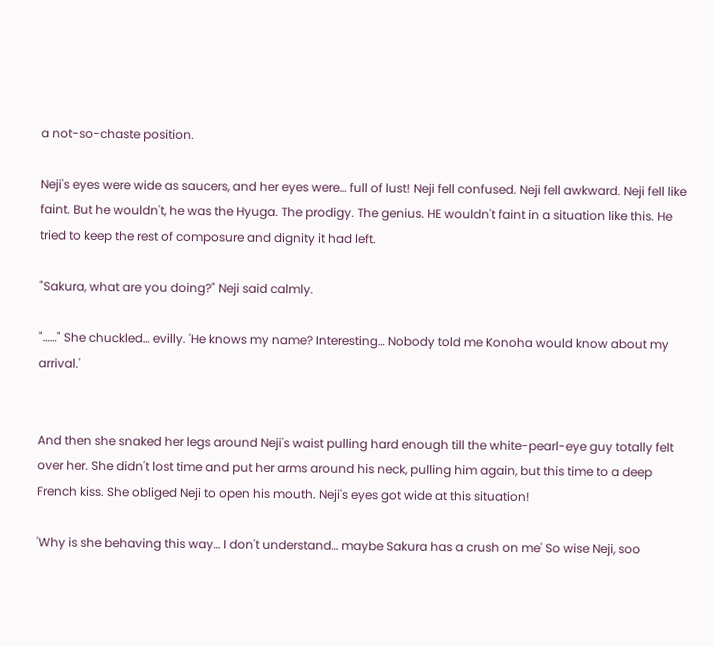a not-so-chaste position.

Neji's eyes were wide as saucers, and her eyes were… full of lust! Neji fell confused. Neji fell awkward. Neji fell like faint. But he wouldn't, he was the Hyuga. The prodigy. The genius. HE wouldn't faint in a situation like this. He tried to keep the rest of composure and dignity it had left.

"Sakura, what are you doing?" Neji said calmly.

"……" She chuckled… evilly. 'He knows my name? Interesting… Nobody told me Konoha would know about my arrival.'


And then she snaked her legs around Neji's waist pulling hard enough till the white-pearl-eye guy totally felt over her. She didn't lost time and put her arms around his neck, pulling him again, but this time to a deep French kiss. She obliged Neji to open his mouth. Neji's eyes got wide at this situation!

'Why is she behaving this way… I don't understand… maybe Sakura has a crush on me' So wise Neji, soo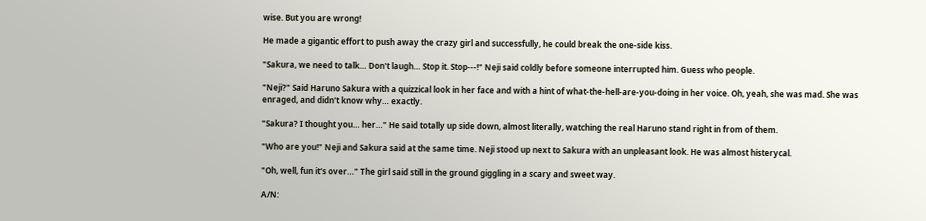wise. But you are wrong!

He made a gigantic effort to push away the crazy girl and successfully, he could break the one-side kiss.

"Sakura, we need to talk… Don't laugh… Stop it. Stop---!" Neji said coldly before someone interrupted him. Guess who people.

"Neji?" Said Haruno Sakura with a quizzical look in her face and with a hint of what-the-hell-are-you-doing in her voice. Oh, yeah, she was mad. She was enraged, and didn't know why… exactly.

"Sakura? I thought you… her…" He said totally up side down, almost literally, watching the real Haruno stand right in from of them.

"Who are you!" Neji and Sakura said at the same time. Neji stood up next to Sakura with an unpleasant look. He was almost histerycal.

"Oh, well, fun it's over…" The girl said still in the ground giggling in a scary and sweet way.

A/N: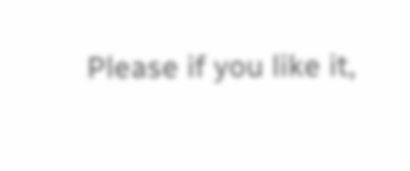Please if you like it,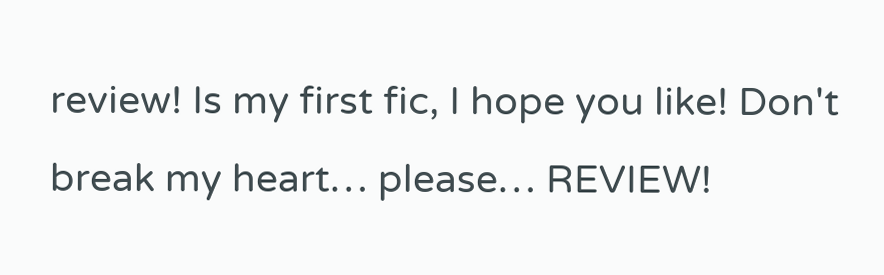review! Is my first fic, I hope you like! Don't break my heart… please… REVIEW!